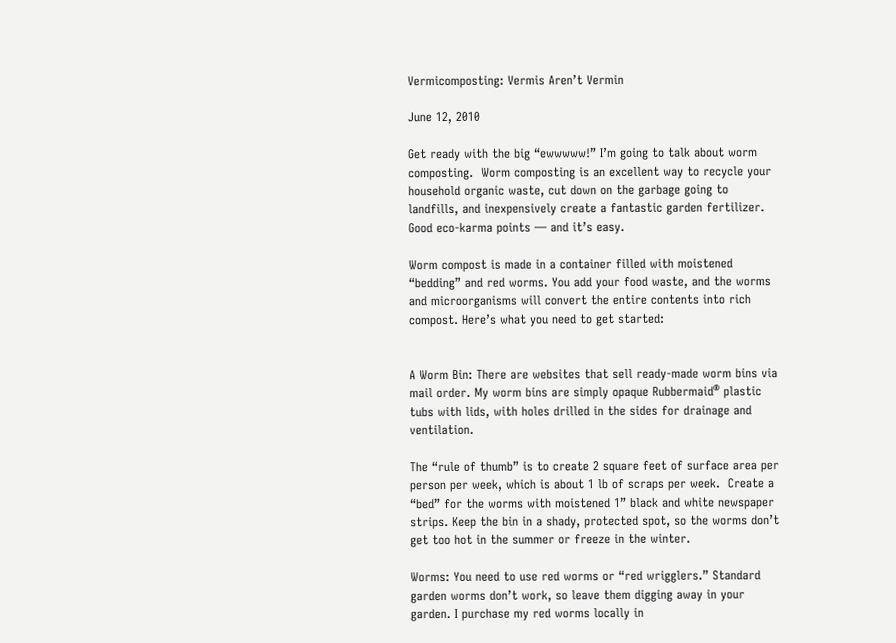Vermicomposting: Vermis Aren’t Vermin

June 12, 2010

Get ready with the big “ewwwww!” I’m going to talk about worm composting.  Worm composting is an excellent way to recycle your household organic waste, cut down on the garbage going to landfills, and inexpensively create a fantastic garden fertilizer. Good eco-karma points — and it’s easy.

Worm compost is made in a container filled with moistened “bedding” and red worms. You add your food waste, and the worms and microorganisms will convert the entire contents into rich compost. Here’s what you need to get started:


A Worm Bin: There are websites that sell ready-made worm bins via mail order. My worm bins are simply opaque Rubbermaid® plastic tubs with lids, with holes drilled in the sides for drainage and ventilation.

The “rule of thumb” is to create 2 square feet of surface area per person per week, which is about 1 lb of scraps per week.  Create a “bed” for the worms with moistened 1” black and white newspaper strips. Keep the bin in a shady, protected spot, so the worms don’t get too hot in the summer or freeze in the winter.

Worms: You need to use red worms or “red wrigglers.” Standard garden worms don’t work, so leave them digging away in your garden. I purchase my red worms locally in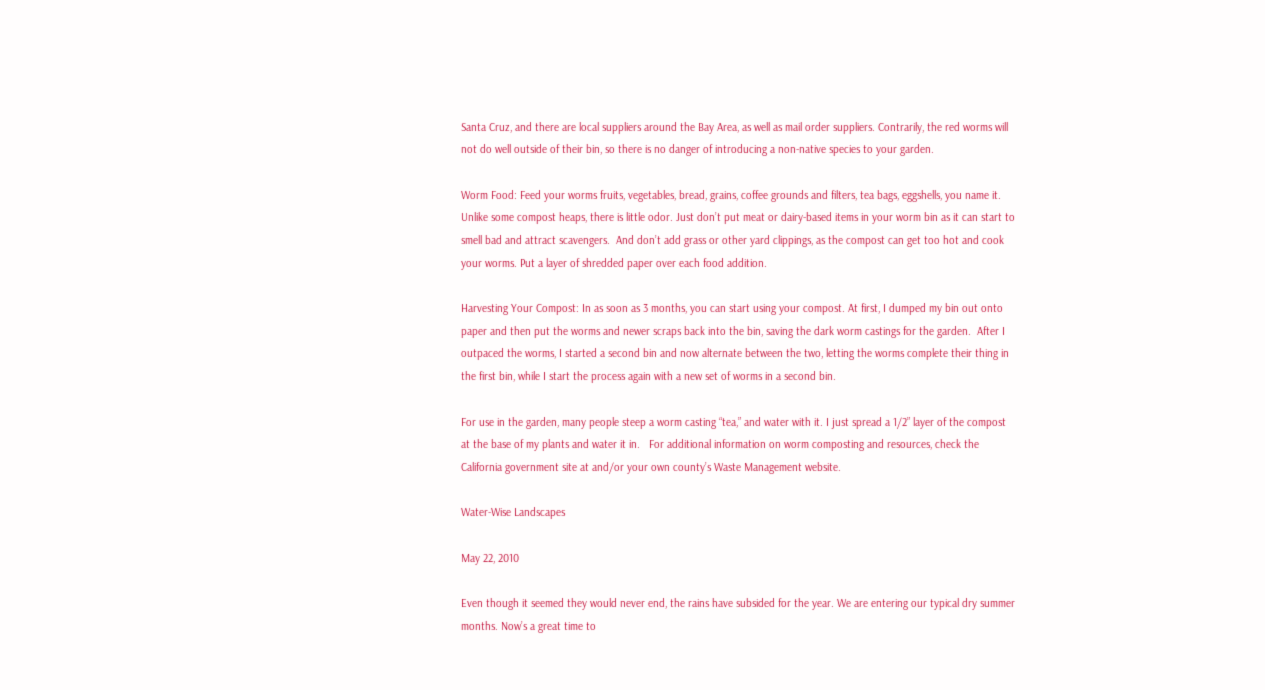Santa Cruz, and there are local suppliers around the Bay Area, as well as mail order suppliers. Contrarily, the red worms will not do well outside of their bin, so there is no danger of introducing a non-native species to your garden.

Worm Food: Feed your worms fruits, vegetables, bread, grains, coffee grounds and filters, tea bags, eggshells, you name it. Unlike some compost heaps, there is little odor. Just don’t put meat or dairy-based items in your worm bin as it can start to smell bad and attract scavengers.  And don’t add grass or other yard clippings, as the compost can get too hot and cook your worms. Put a layer of shredded paper over each food addition.

Harvesting Your Compost: In as soon as 3 months, you can start using your compost. At first, I dumped my bin out onto paper and then put the worms and newer scraps back into the bin, saving the dark worm castings for the garden.  After I outpaced the worms, I started a second bin and now alternate between the two, letting the worms complete their thing in the first bin, while I start the process again with a new set of worms in a second bin.

For use in the garden, many people steep a worm casting “tea,” and water with it. I just spread a 1/2” layer of the compost at the base of my plants and water it in.   For additional information on worm composting and resources, check the California government site at and/or your own county’s Waste Management website.

Water-Wise Landscapes

May 22, 2010

Even though it seemed they would never end, the rains have subsided for the year. We are entering our typical dry summer months. Now’s a great time to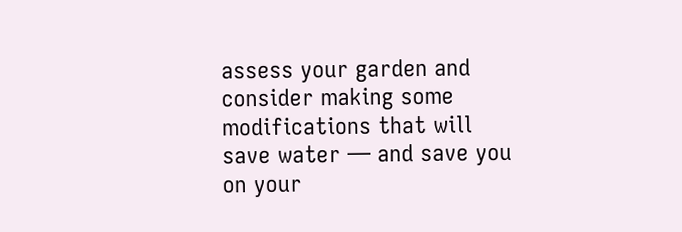assess your garden and consider making some modifications that will save water — and save you on your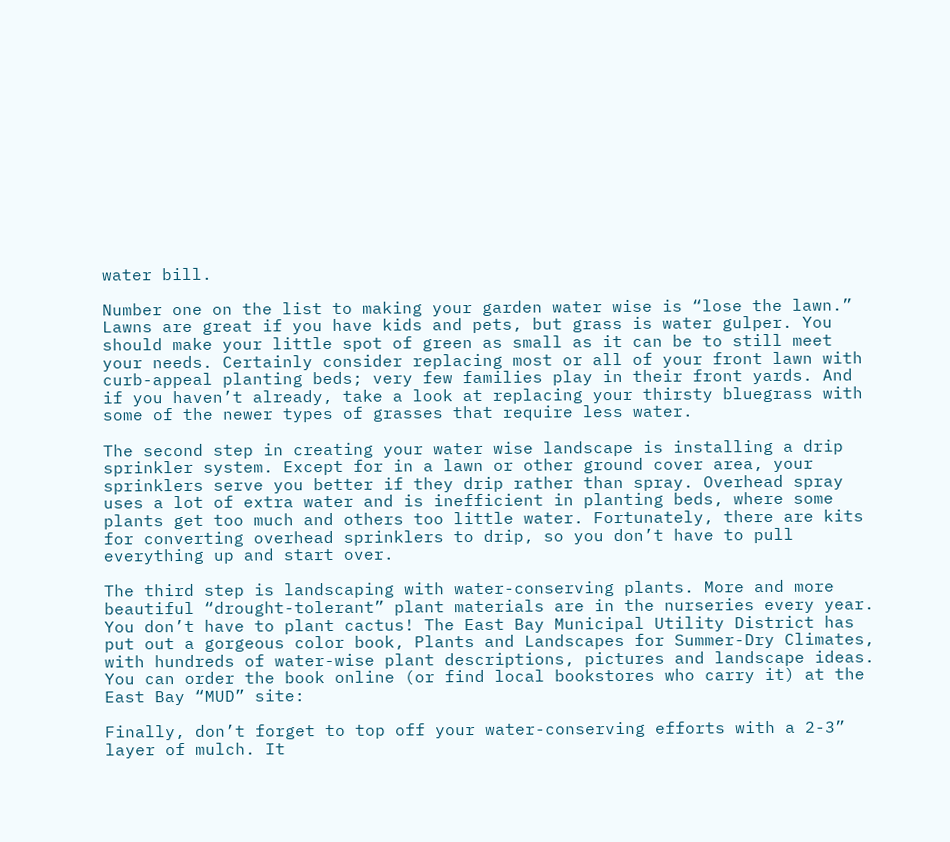water bill.

Number one on the list to making your garden water wise is “lose the lawn.” Lawns are great if you have kids and pets, but grass is water gulper. You should make your little spot of green as small as it can be to still meet your needs. Certainly consider replacing most or all of your front lawn with curb-appeal planting beds; very few families play in their front yards. And if you haven’t already, take a look at replacing your thirsty bluegrass with some of the newer types of grasses that require less water.

The second step in creating your water wise landscape is installing a drip sprinkler system. Except for in a lawn or other ground cover area, your sprinklers serve you better if they drip rather than spray. Overhead spray uses a lot of extra water and is inefficient in planting beds, where some plants get too much and others too little water. Fortunately, there are kits for converting overhead sprinklers to drip, so you don’t have to pull everything up and start over.

The third step is landscaping with water-conserving plants. More and more beautiful “drought-tolerant” plant materials are in the nurseries every year. You don’t have to plant cactus! The East Bay Municipal Utility District has put out a gorgeous color book, Plants and Landscapes for Summer-Dry Climates, with hundreds of water-wise plant descriptions, pictures and landscape ideas. You can order the book online (or find local bookstores who carry it) at the East Bay “MUD” site:

Finally, don’t forget to top off your water-conserving efforts with a 2-3” layer of mulch. It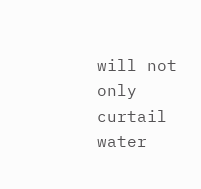will not only curtail water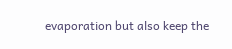evaporation but also keep the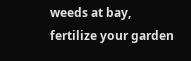weeds at bay, fertilize your garden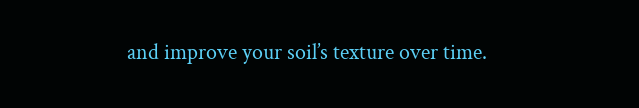and improve your soil’s texture over time.